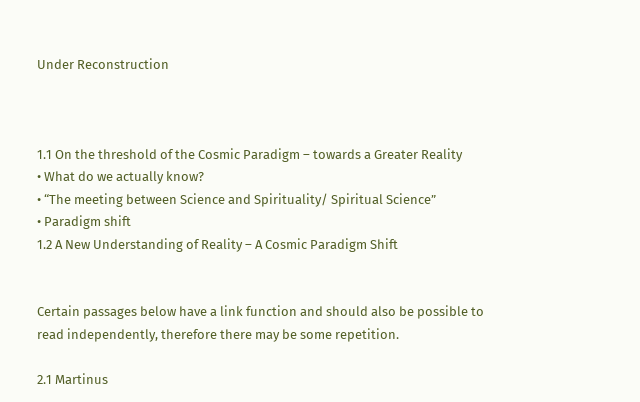Under Reconstruction



1.1 On the threshold of the Cosmic Paradigm – towards a Greater Reality
• What do we actually know?
• “The meeting between Science and Spirituality/ Spiritual Science”
• Paradigm shift
1.2 A New Understanding of Reality – A Cosmic Paradigm Shift


Certain passages below have a link function and should also be possible to read independently, therefore there may be some repetition.

2.1 Martinus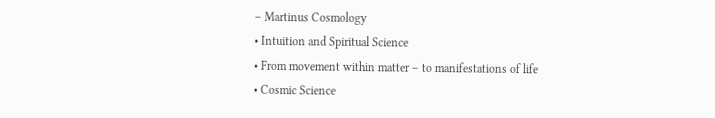– Martinus Cosmology
• Intuition and Spiritual Science
• From movement within matter – to manifestations of life
• Cosmic Science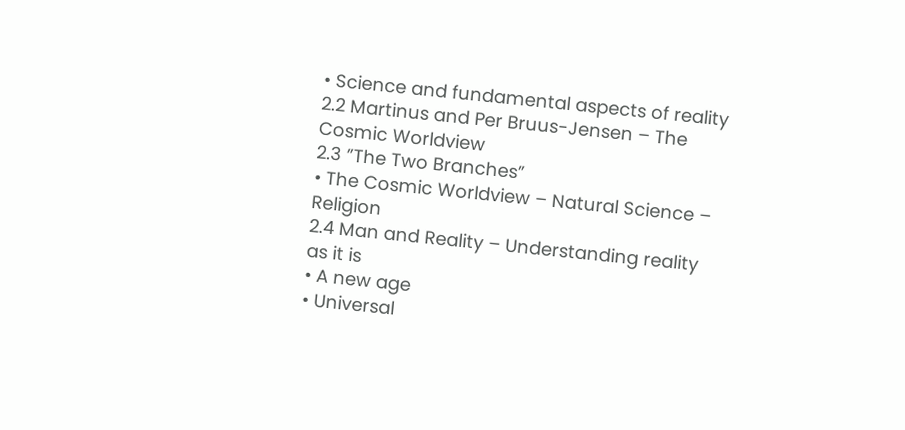• Science and fundamental aspects of reality
2.2 Martinus and Per Bruus-Jensen – The Cosmic Worldview
2.3 ”The Two Branches”
• The Cosmic Worldview – Natural Science – Religion
2.4 Man and Reality – Understanding reality as it is
• A new age
• Universal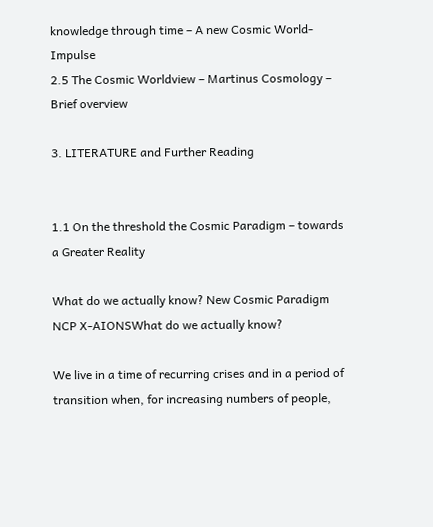knowledge through time – A new Cosmic World-Impulse
2.5 The Cosmic Worldview – Martinus Cosmology – Brief overview

3. LITERATURE and Further Reading


1.1 On the threshold the Cosmic Paradigm – towards a Greater Reality

What do we actually know? New Cosmic Paradigm NCP X-AIONSWhat do we actually know?

We live in a time of recurring crises and in a period of transition when, for increasing numbers of people,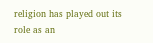religion has played out its role as an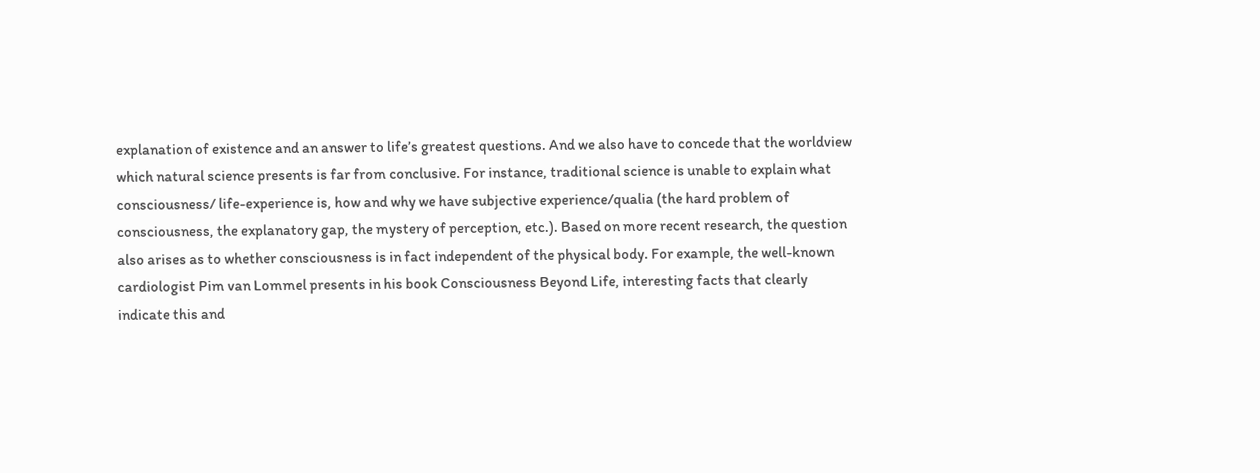explanation of existence and an answer to life’s greatest questions. And we also have to concede that the worldview which natural science presents is far from conclusive. For instance, traditional science is unable to explain what consciousness/ life-experience is, how and why we have subjective experience/qualia (the hard problem of consciousness, the explanatory gap, the mystery of perception, etc.). Based on more recent research, the question also arises as to whether consciousness is in fact independent of the physical body. For example, the well-known cardiologist Pim van Lommel presents in his book Consciousness Beyond Life, interesting facts that clearly indicate this and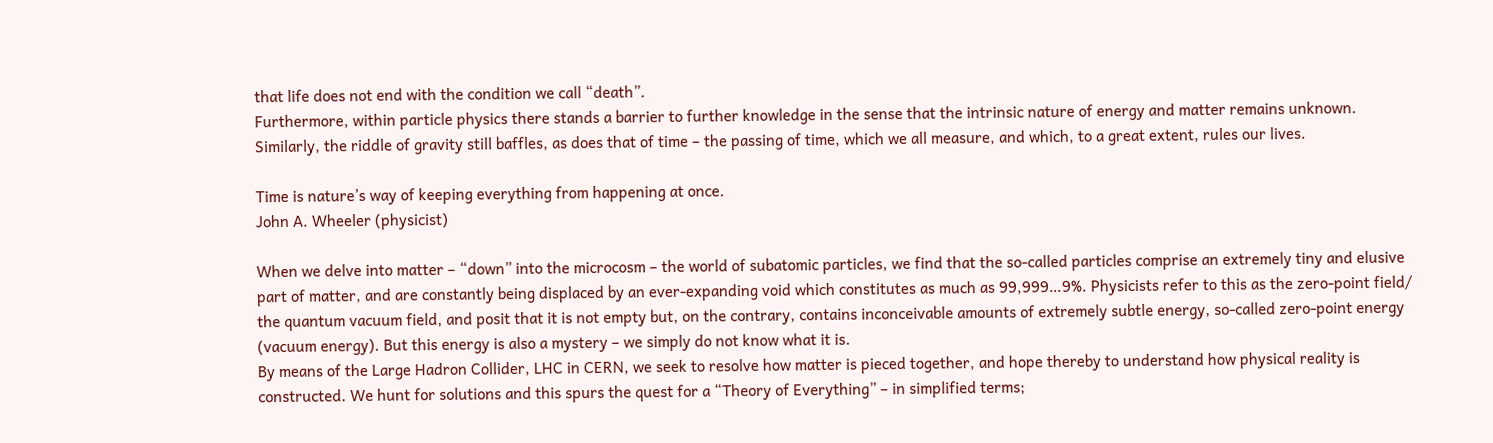that life does not end with the condition we call “death”.
Furthermore, within particle physics there stands a barrier to further knowledge in the sense that the intrinsic nature of energy and matter remains unknown. Similarly, the riddle of gravity still baffles, as does that of time – the passing of time, which we all measure, and which, to a great extent, rules our lives.

Time is nature’s way of keeping everything from happening at once.
John A. Wheeler (physicist)

When we delve into matter – “down” into the microcosm – the world of subatomic particles, we find that the so-called particles comprise an extremely tiny and elusive part of matter, and are constantly being displaced by an ever-expanding void which constitutes as much as 99,999…9%. Physicists refer to this as the zero-point field/ the quantum vacuum field, and posit that it is not empty but, on the contrary, contains inconceivable amounts of extremely subtle energy, so-called zero-point energy (vacuum energy). But this energy is also a mystery – we simply do not know what it is.
By means of the Large Hadron Collider, LHC in CERN, we seek to resolve how matter is pieced together, and hope thereby to understand how physical reality is constructed. We hunt for solutions and this spurs the quest for a “Theory of Everything” – in simplified terms;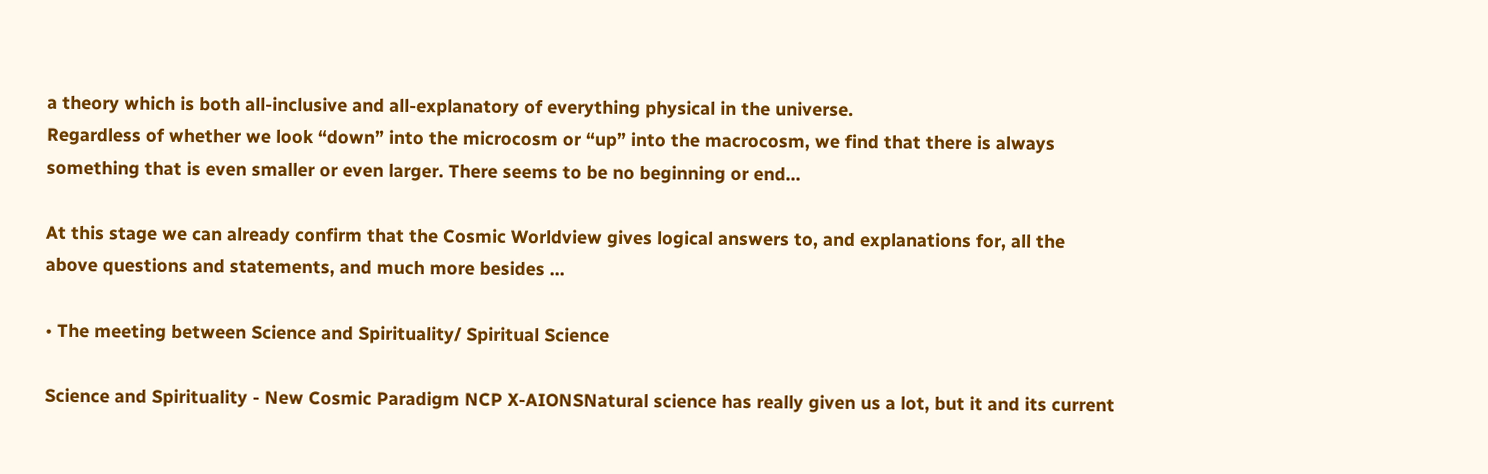a theory which is both all-inclusive and all-explanatory of everything physical in the universe.
Regardless of whether we look “down” into the microcosm or “up” into the macrocosm, we find that there is always something that is even smaller or even larger. There seems to be no beginning or end…

At this stage we can already confirm that the Cosmic Worldview gives logical answers to, and explanations for, all the above questions and statements, and much more besides …

• The meeting between Science and Spirituality/ Spiritual Science

Science and Spirituality - New Cosmic Paradigm NCP X-AIONSNatural science has really given us a lot, but it and its current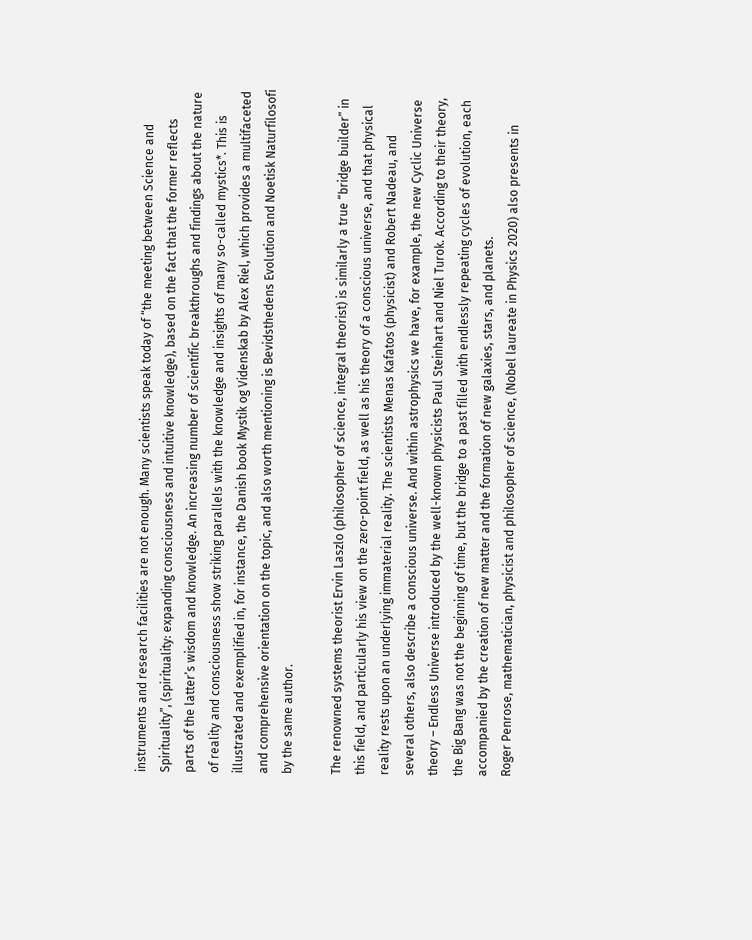instruments and research facilities are not enough. Many scientists speak today of “the meeting between Science and Spirituality”, (spirituality: expanding consciousness and intuitive knowledge), based on the fact that the former reflects parts of the latter’s wisdom and knowledge. An increasing number of scientific breakthroughs and findings about the nature of reality and consciousness show striking parallels with the knowledge and insights of many so-called mystics*. This is illustrated and exemplified in, for instance, the Danish book Mystik og Videnskab by Alex Riel, which provides a multifaceted and comprehensive orientation on the topic, and also worth mentioning is Bevidsthedens Evolution and Noetisk Naturfilosofi by the same author.

The renowned systems theorist Ervin Laszlo (philosopher of science, integral theorist) is similarly a true “bridge builder” in this field, and particularly his view on the zero-point field, as well as his theory of a conscious universe, and that physical reality rests upon an underlying immaterial reality. The scientists Menas Kafatos (physicist) and Robert Nadeau, and several others, also describe a conscious universe. And within astrophysics we have, for example, the new Cyclic Universe theory – Endless Universe introduced by the well-known physicists Paul Steinhart and Niel Turok. According to their theory, the Big Bang was not the beginning of time, but the bridge to a past filled with endlessly repeating cycles of evolution, each accompanied by the creation of new matter and the formation of new galaxies, stars, and planets.
Roger Penrose, mathematician, physicist and philosopher of science, (Nobel laureate in Physics 2020) also presents in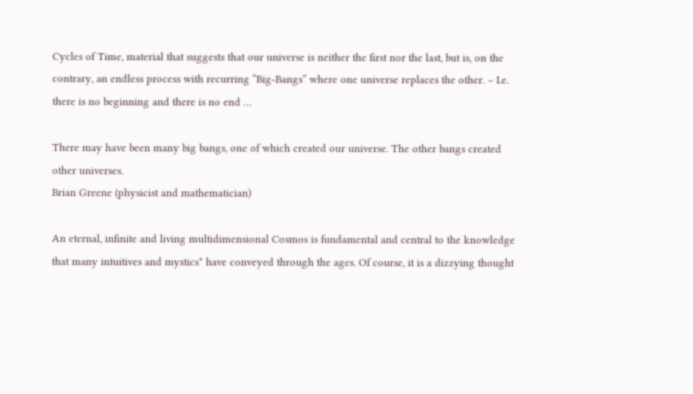Cycles of Time, material that suggests that our universe is neither the first nor the last, but is, on the contrary, an endless process with recurring “Big-Bangs” where one universe replaces the other. – I.e. there is no beginning and there is no end …

There may have been many big bangs, one of which created our universe. The other bangs created other universes.
Brian Greene (physicist and mathematician)

An eternal, infinite and living multidimensional Cosmos is fundamental and central to the knowledge that many intuitives and mystics* have conveyed through the ages. Of course, it is a dizzying thought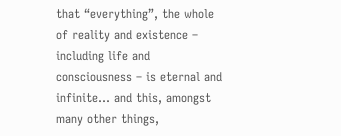that “everything”, the whole of reality and existence – including life and consciousness – is eternal and infinite… and this, amongst many other things,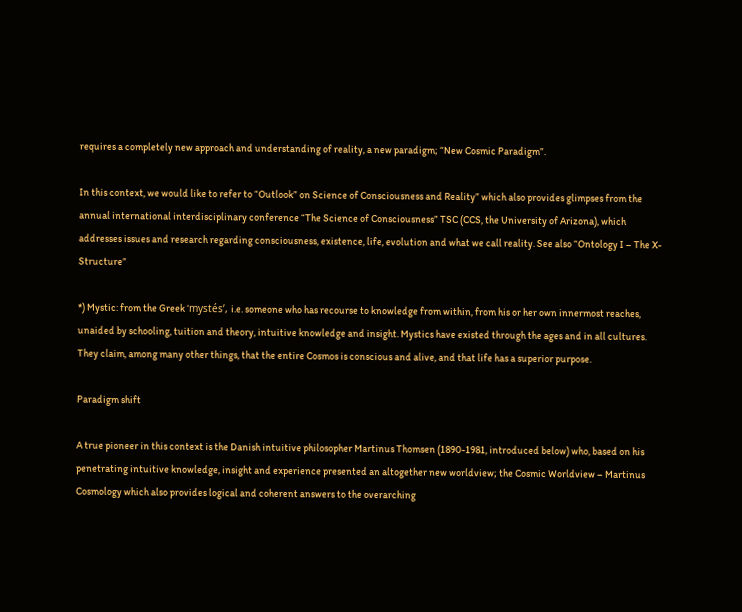requires a completely new approach and understanding of reality, a new paradigm; “New Cosmic Paradigm”.

In this context, we would like to refer to “Outlook” on Science of Consciousness and Reality” which also provides glimpses from the annual international interdisciplinary conference “The Science of Consciousness” TSC (CCS, the University of Arizona), which addresses issues and research regarding consciousness, existence, life, evolution and what we call reality. See also “Ontology I – The X-Structure”

*) Mystic: from the Greek ‘mystés’, i.e. someone who has recourse to knowledge from within, from his or her own innermost reaches, unaided by schooling, tuition and theory, intuitive knowledge and insight. Mystics have existed through the ages and in all cultures. They claim, among many other things, that the entire Cosmos is conscious and alive, and that life has a superior purpose.

Paradigm shift

A true pioneer in this context is the Danish intuitive philosopher Martinus Thomsen (1890-1981, introduced below) who, based on his penetrating intuitive knowledge, insight and experience presented an altogether new worldview; the Cosmic Worldview – Martinus Cosmology which also provides logical and coherent answers to the overarching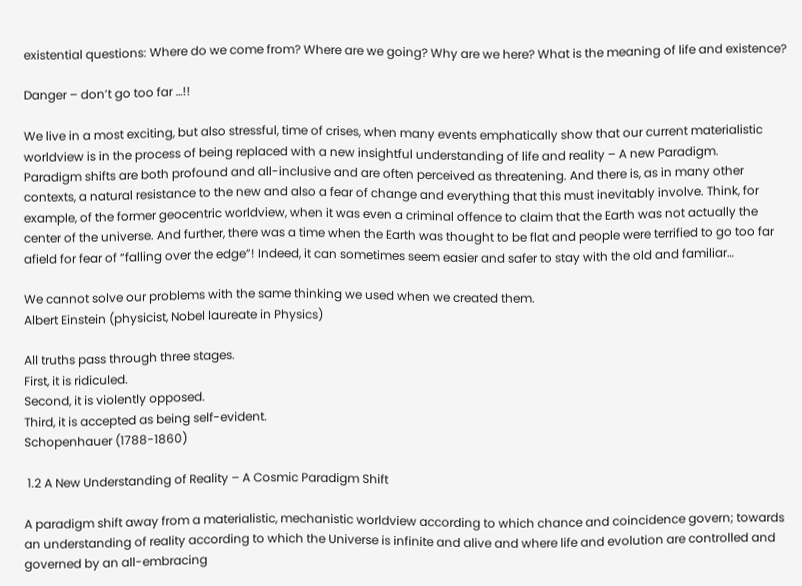existential questions: Where do we come from? Where are we going? Why are we here? What is the meaning of life and existence?

Danger – don’t go too far …!!

We live in a most exciting, but also stressful, time of crises, when many events emphatically show that our current materialistic worldview is in the process of being replaced with a new insightful understanding of life and reality – A new Paradigm.
Paradigm shifts are both profound and all-inclusive and are often perceived as threatening. And there is, as in many other contexts, a natural resistance to the new and also a fear of change and everything that this must inevitably involve. Think, for example, of the former geocentric worldview, when it was even a criminal offence to claim that the Earth was not actually the center of the universe. And further, there was a time when the Earth was thought to be flat and people were terrified to go too far afield for fear of “falling over the edge”! Indeed, it can sometimes seem easier and safer to stay with the old and familiar…

We cannot solve our problems with the same thinking we used when we created them.
Albert Einstein (physicist, Nobel laureate in Physics)

All truths pass through three stages.
First, it is ridiculed.
Second, it is violently opposed.
Third, it is accepted as being self-evident.
Schopenhauer (1788-1860)

 1.2 A New Understanding of Reality – A Cosmic Paradigm Shift

A paradigm shift away from a materialistic, mechanistic worldview according to which chance and coincidence govern; towards an understanding of reality according to which the Universe is infinite and alive and where life and evolution are controlled and governed by an all-embracing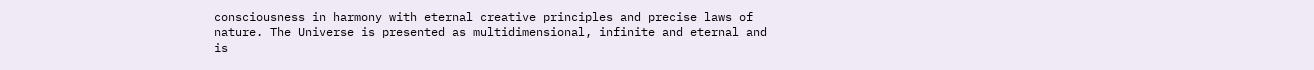consciousness in harmony with eternal creative principles and precise laws of nature. The Universe is presented as multidimensional, infinite and eternal and is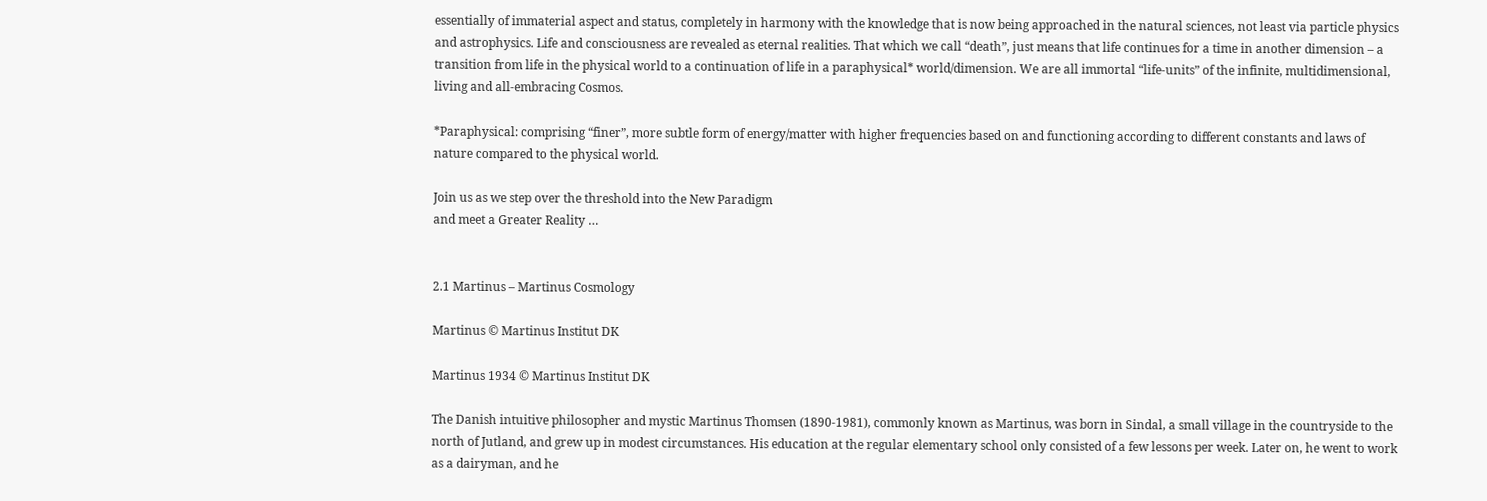essentially of immaterial aspect and status, completely in harmony with the knowledge that is now being approached in the natural sciences, not least via particle physics and astrophysics. Life and consciousness are revealed as eternal realities. That which we call “death”, just means that life continues for a time in another dimension – a transition from life in the physical world to a continuation of life in a paraphysical* world/dimension. We are all immortal “life-units” of the infinite, multidimensional, living and all-embracing Cosmos.

*Paraphysical: comprising “finer”, more subtle form of energy/matter with higher frequencies based on and functioning according to different constants and laws of nature compared to the physical world.

Join us as we step over the threshold into the New Paradigm
and meet a Greater Reality …


2.1 Martinus – Martinus Cosmology

Martinus © Martinus Institut DK

Martinus 1934 © Martinus Institut DK

The Danish intuitive philosopher and mystic Martinus Thomsen (1890-1981), commonly known as Martinus, was born in Sindal, a small village in the countryside to the north of Jutland, and grew up in modest circumstances. His education at the regular elementary school only consisted of a few lessons per week. Later on, he went to work as a dairyman, and he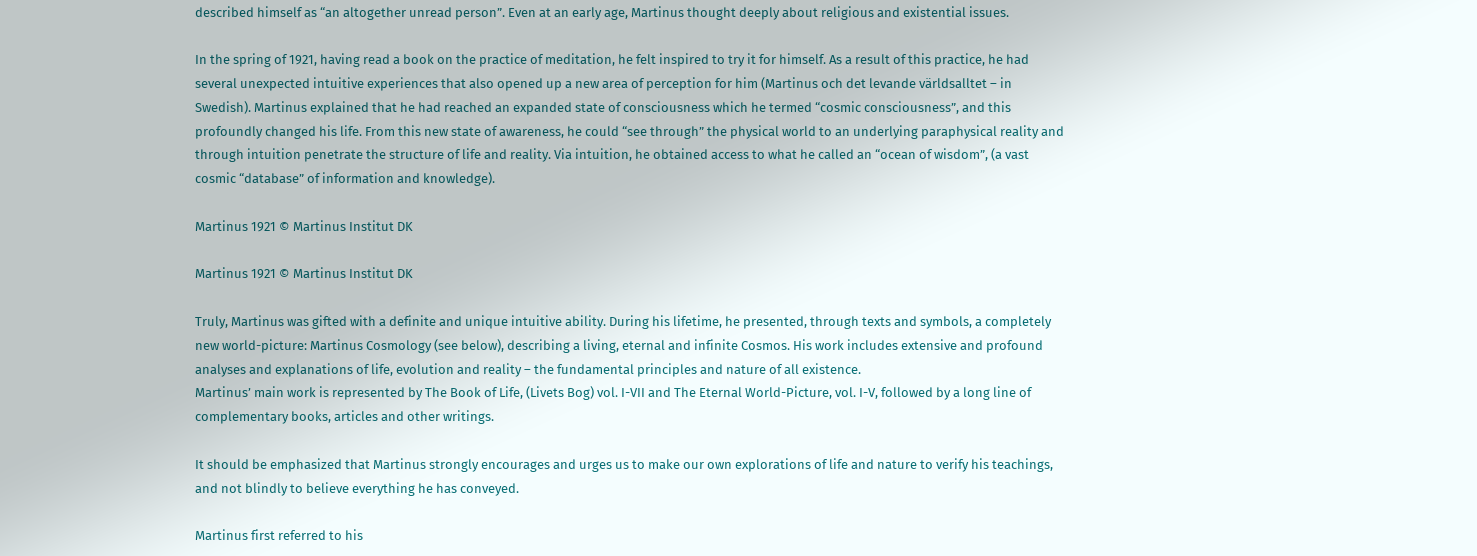described himself as “an altogether unread person”. Even at an early age, Martinus thought deeply about religious and existential issues.

In the spring of 1921, having read a book on the practice of meditation, he felt inspired to try it for himself. As a result of this practice, he had several unexpected intuitive experiences that also opened up a new area of perception for him (Martinus och det levande världsalltet – in Swedish). Martinus explained that he had reached an expanded state of consciousness which he termed “cosmic consciousness”, and this profoundly changed his life. From this new state of awareness, he could “see through” the physical world to an underlying paraphysical reality and through intuition penetrate the structure of life and reality. Via intuition, he obtained access to what he called an “ocean of wisdom”, (a vast cosmic “database” of information and knowledge).

Martinus 1921 © Martinus Institut DK

Martinus 1921 © Martinus Institut DK

Truly, Martinus was gifted with a definite and unique intuitive ability. During his lifetime, he presented, through texts and symbols, a completely new world-picture: Martinus Cosmology (see below), describing a living, eternal and infinite Cosmos. His work includes extensive and profound analyses and explanations of life, evolution and reality – the fundamental principles and nature of all existence.
Martinus’ main work is represented by The Book of Life, (Livets Bog) vol. I-VII and The Eternal World-Picture, vol. I-V, followed by a long line of complementary books, articles and other writings.

It should be emphasized that Martinus strongly encourages and urges us to make our own explorations of life and nature to verify his teachings, and not blindly to believe everything he has conveyed.

Martinus first referred to his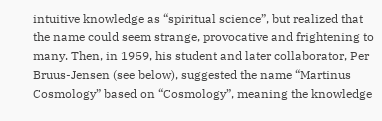intuitive knowledge as “spiritual science”, but realized that the name could seem strange, provocative and frightening to many. Then, in 1959, his student and later collaborator, Per Bruus-Jensen (see below), suggested the name “Martinus Cosmology” based on “Cosmology”, meaning the knowledge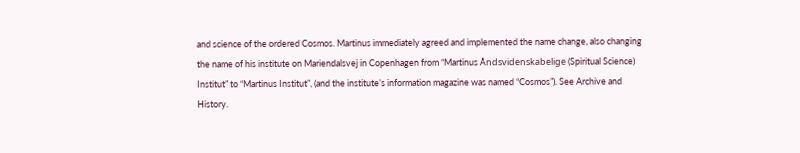and science of the ordered Cosmos. Martinus immediately agreed and implemented the name change, also changing the name of his institute on Mariendalsvej in Copenhagen from “Martinus Åndsvidenskabelige (Spiritual Science) Institut” to “Martinus Institut”, (and the institute’s information magazine was named “Cosmos”). See Archive and History.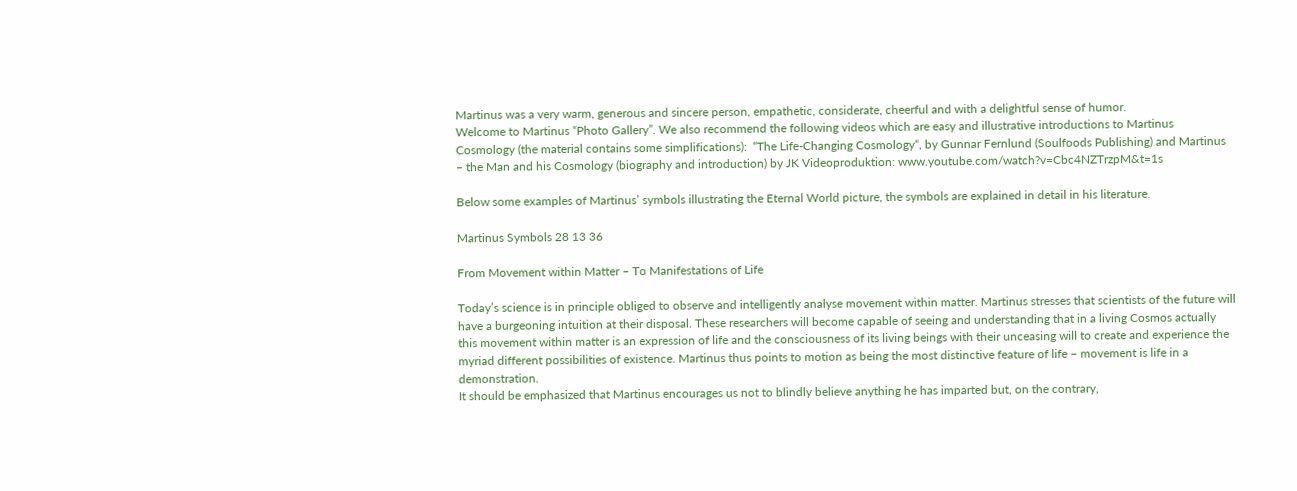Martinus was a very warm, generous and sincere person, empathetic, considerate, cheerful and with a delightful sense of humor.
Welcome to Martinus “Photo Gallery”. We also recommend the following videos which are easy and illustrative introductions to Martinus Cosmology (the material contains some simplifications):  “The Life-Changing Cosmology“, by Gunnar Fernlund (Soulfoods Publishing) and Martinus – the Man and his Cosmology (biography and introduction) by JK Videoproduktion: www.youtube.com/watch?v=Cbc4NZTrzpM&t=1s

Below some examples of Martinus’ symbols illustrating the Eternal World picture, the symbols are explained in detail in his literature.

Martinus Symbols 28 13 36

From Movement within Matter – To Manifestations of Life

Today’s science is in principle obliged to observe and intelligently analyse movement within matter. Martinus stresses that scientists of the future will have a burgeoning intuition at their disposal. These researchers will become capable of seeing and understanding that in a living Cosmos actually this movement within matter is an expression of life and the consciousness of its living beings with their unceasing will to create and experience the myriad different possibilities of existence. Martinus thus points to motion as being the most distinctive feature of life – movement is life in a demonstration.
It should be emphasized that Martinus encourages us not to blindly believe anything he has imparted but, on the contrary,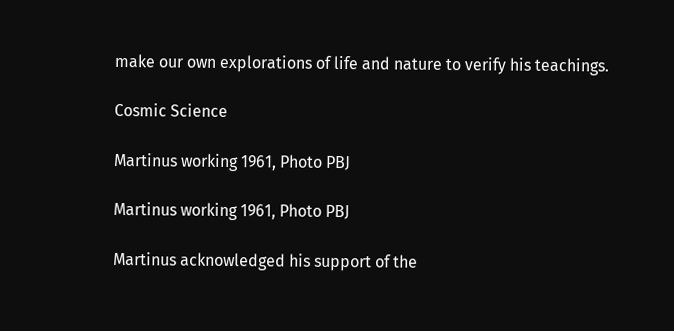make our own explorations of life and nature to verify his teachings.

Cosmic Science

Martinus working 1961, Photo PBJ

Martinus working 1961, Photo PBJ

Martinus acknowledged his support of the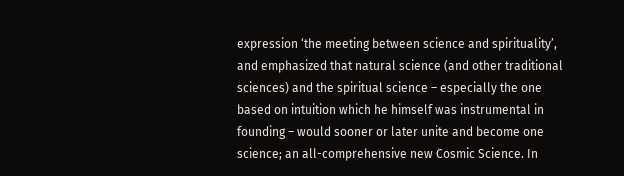expression ‘the meeting between science and spirituality’, and emphasized that natural science (and other traditional sciences) and the spiritual science – especially the one based on intuition which he himself was instrumental in founding – would sooner or later unite and become one science; an all-comprehensive new Cosmic Science. In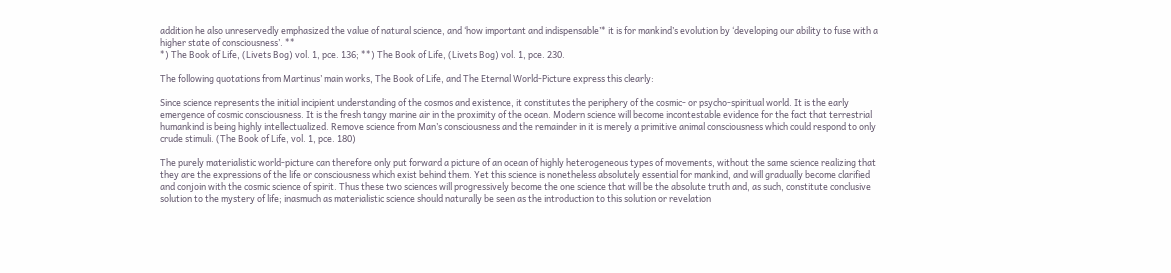addition he also unreservedly emphasized the value of natural science, and ‘how important and indispensable’* it is for mankind’s evolution by ‘developing our ability to fuse with a higher state of consciousness’. **
*) The Book of Life, (Livets Bog) vol. 1, pce. 136; **) The Book of Life, (Livets Bog) vol. 1, pce. 230.

The following quotations from Martinus’ main works, The Book of Life, and The Eternal World-Picture express this clearly:

Since science represents the initial incipient understanding of the cosmos and existence, it constitutes the periphery of the cosmic- or psycho-spiritual world. It is the early emergence of cosmic consciousness. It is the fresh tangy marine air in the proximity of the ocean. Modern science will become incontestable evidence for the fact that terrestrial humankind is being highly intellectualized. Remove science from Man’s consciousness and the remainder in it is merely a primitive animal consciousness which could respond to only crude stimuli. (The Book of Life, vol. 1, pce. 180)

The purely materialistic world-picture can therefore only put forward a picture of an ocean of highly heterogeneous types of movements, without the same science realizing that they are the expressions of the life or consciousness which exist behind them. Yet this science is nonetheless absolutely essential for mankind, and will gradually become clarified and conjoin with the cosmic science of spirit. Thus these two sciences will progressively become the one science that will be the absolute truth and, as such, constitute conclusive solution to the mystery of life; inasmuch as materialistic science should naturally be seen as the introduction to this solution or revelation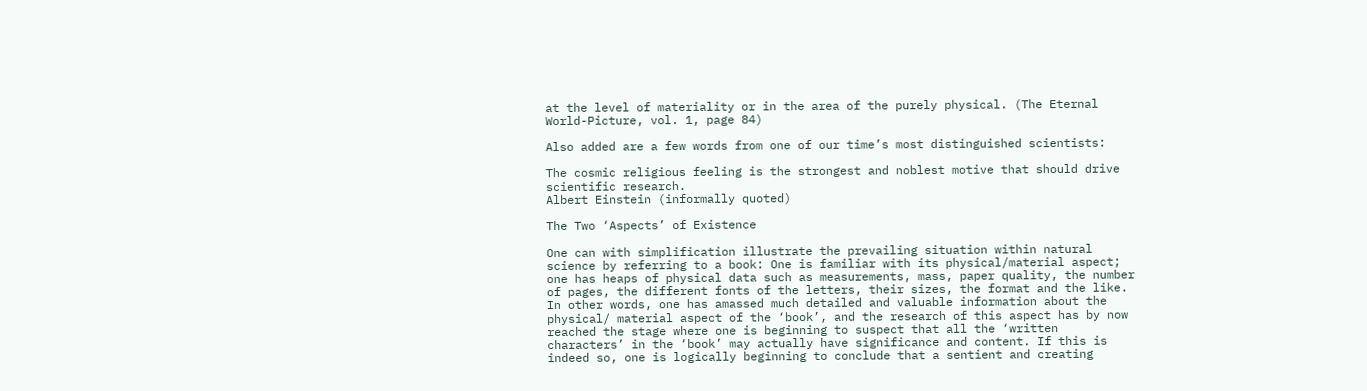at the level of materiality or in the area of the purely physical. (The Eternal World-Picture, vol. 1, page 84)

Also added are a few words from one of our time’s most distinguished scientists:

The cosmic religious feeling is the strongest and noblest motive that should drive scientific research.
Albert Einstein (informally quoted)

The Two ‘Aspects’ of Existence

One can with simplification illustrate the prevailing situation within natural science by referring to a book: One is familiar with its physical/material aspect; one has heaps of physical data such as measurements, mass, paper quality, the number of pages, the different fonts of the letters, their sizes, the format and the like.
In other words, one has amassed much detailed and valuable information about the physical/ material aspect of the ‘book’, and the research of this aspect has by now reached the stage where one is beginning to suspect that all the ‘written characters’ in the ‘book’ may actually have significance and content. If this is indeed so, one is logically beginning to conclude that a sentient and creating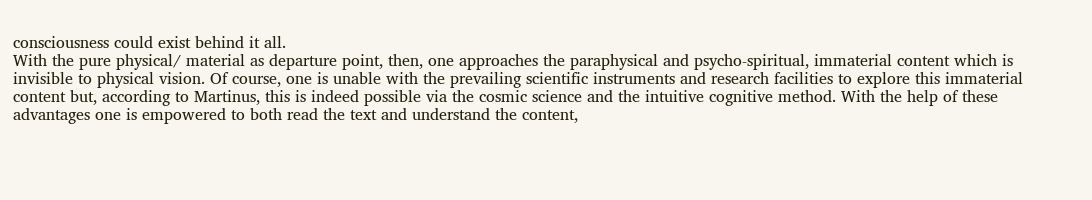consciousness could exist behind it all.
With the pure physical/ material as departure point, then, one approaches the paraphysical and psycho-spiritual, immaterial content which is invisible to physical vision. Of course, one is unable with the prevailing scientific instruments and research facilities to explore this immaterial content but, according to Martinus, this is indeed possible via the cosmic science and the intuitive cognitive method. With the help of these advantages one is empowered to both read the text and understand the content,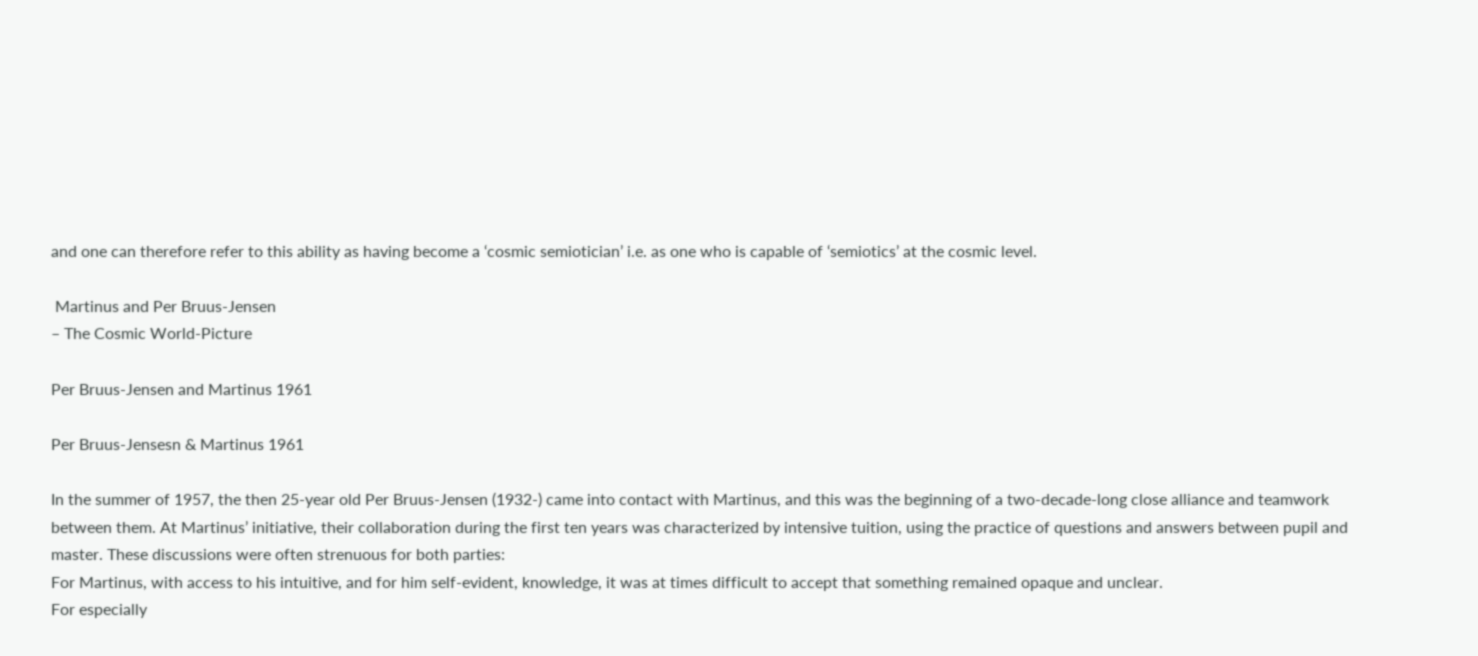and one can therefore refer to this ability as having become a ‘cosmic semiotician’ i.e. as one who is capable of ‘semiotics’ at the cosmic level.

 Martinus and Per Bruus-Jensen
– The Cosmic World-Picture

Per Bruus-Jensen and Martinus 1961

Per Bruus-Jensesn & Martinus 1961

In the summer of 1957, the then 25-year old Per Bruus-Jensen (1932-) came into contact with Martinus, and this was the beginning of a two-decade-long close alliance and teamwork between them. At Martinus’ initiative, their collaboration during the first ten years was characterized by intensive tuition, using the practice of questions and answers between pupil and master. These discussions were often strenuous for both parties:
For Martinus, with access to his intuitive, and for him self-evident, knowledge, it was at times difficult to accept that something remained opaque and unclear.
For especially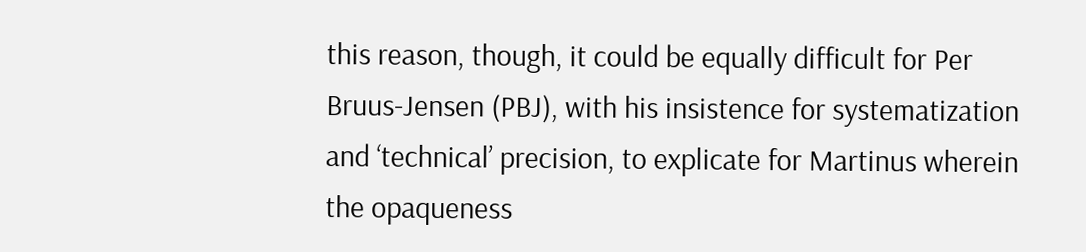this reason, though, it could be equally difficult for Per Bruus-Jensen (PBJ), with his insistence for systematization and ‘technical’ precision, to explicate for Martinus wherein the opaqueness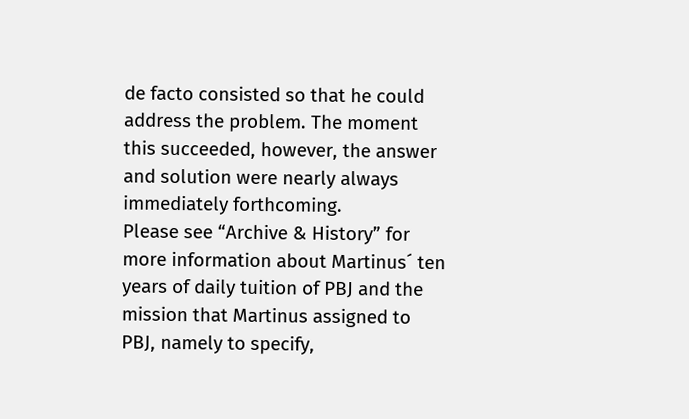de facto consisted so that he could address the problem. The moment this succeeded, however, the answer and solution were nearly always immediately forthcoming.
Please see “Archive & History” for more information about Martinus´ ten years of daily tuition of PBJ and the mission that Martinus assigned to PBJ, namely to specify,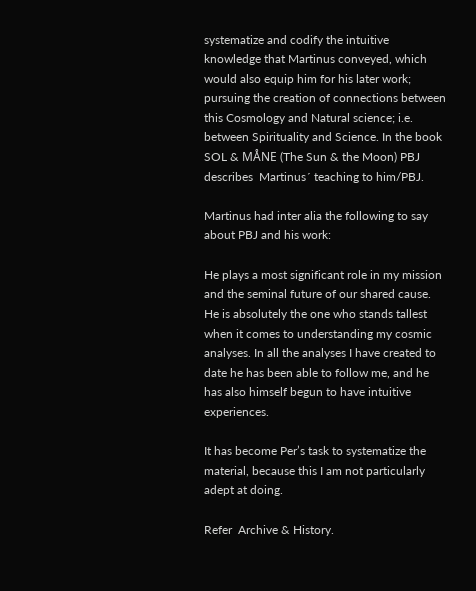systematize and codify the intuitive knowledge that Martinus conveyed, which would also equip him for his later work; pursuing the creation of connections between this Cosmology and Natural science; i.e. between Spirituality and Science. In the book SOL & MÅNE (The Sun & the Moon) PBJ describes  Martinus´ teaching to him/PBJ.

Martinus had inter alia the following to say about PBJ and his work:

He plays a most significant role in my mission and the seminal future of our shared cause. He is absolutely the one who stands tallest when it comes to understanding my cosmic analyses. In all the analyses I have created to date he has been able to follow me, and he has also himself begun to have intuitive experiences.

It has become Per’s task to systematize the material, because this I am not particularly adept at doing.

Refer  Archive & History.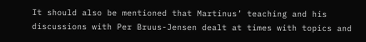It should also be mentioned that Martinus’ teaching and his discussions with Per Bruus-Jensen dealt at times with topics and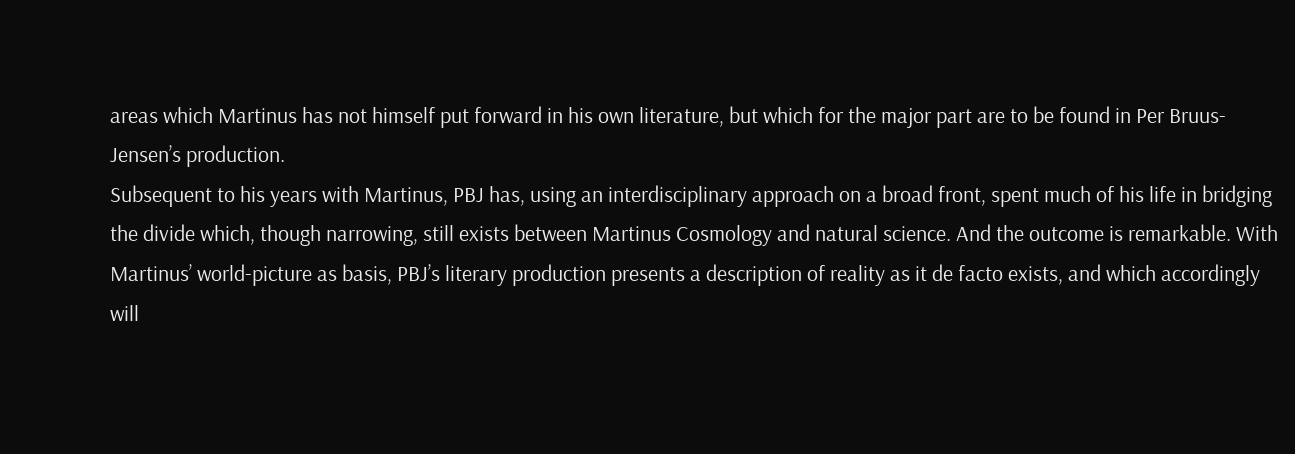areas which Martinus has not himself put forward in his own literature, but which for the major part are to be found in Per Bruus-Jensen’s production.
Subsequent to his years with Martinus, PBJ has, using an interdisciplinary approach on a broad front, spent much of his life in bridging the divide which, though narrowing, still exists between Martinus Cosmology and natural science. And the outcome is remarkable. With Martinus’ world-picture as basis, PBJ’s literary production presents a description of reality as it de facto exists, and which accordingly will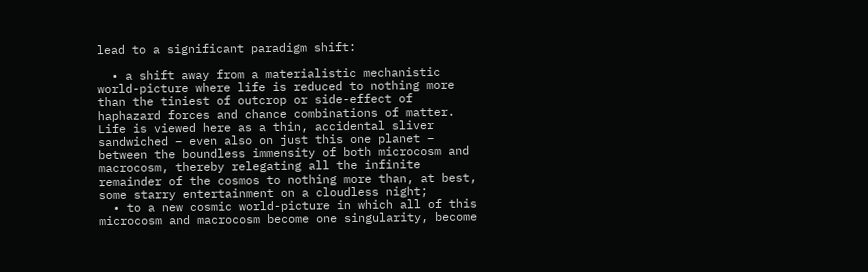lead to a significant paradigm shift:

  • a shift away from a materialistic mechanistic world-picture where life is reduced to nothing more than the tiniest of outcrop or side-effect of haphazard forces and chance combinations of matter. Life is viewed here as a thin, accidental sliver sandwiched – even also on just this one planet – between the boundless immensity of both microcosm and macrocosm, thereby relegating all the infinite remainder of the cosmos to nothing more than, at best, some starry entertainment on a cloudless night;
  • to a new cosmic world-picture in which all of this microcosm and macrocosm become one singularity, become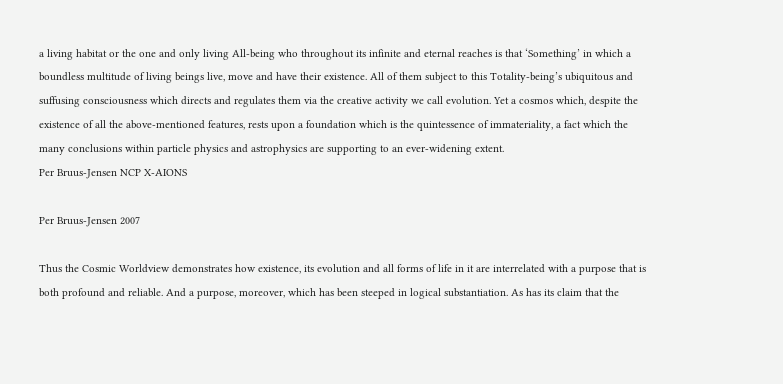a living habitat or the one and only living All-being who throughout its infinite and eternal reaches is that ‘Something’ in which a boundless multitude of living beings live, move and have their existence. All of them subject to this Totality-being’s ubiquitous and suffusing consciousness which directs and regulates them via the creative activity we call evolution. Yet a cosmos which, despite the existence of all the above-mentioned features, rests upon a foundation which is the quintessence of immateriality, a fact which the many conclusions within particle physics and astrophysics are supporting to an ever-widening extent.
Per Bruus-Jensen NCP X-AIONS

Per Bruus-Jensen 2007

Thus the Cosmic Worldview demonstrates how existence, its evolution and all forms of life in it are interrelated with a purpose that is both profound and reliable. And a purpose, moreover, which has been steeped in logical substantiation. As has its claim that the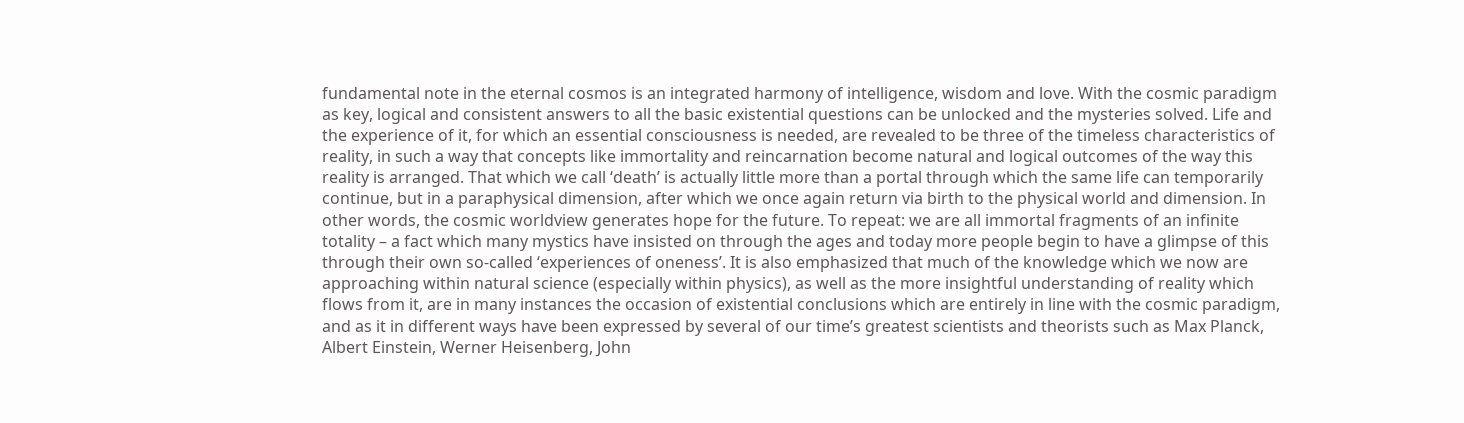fundamental note in the eternal cosmos is an integrated harmony of intelligence, wisdom and love. With the cosmic paradigm as key, logical and consistent answers to all the basic existential questions can be unlocked and the mysteries solved. Life and the experience of it, for which an essential consciousness is needed, are revealed to be three of the timeless characteristics of reality, in such a way that concepts like immortality and reincarnation become natural and logical outcomes of the way this reality is arranged. That which we call ‘death’ is actually little more than a portal through which the same life can temporarily continue, but in a paraphysical dimension, after which we once again return via birth to the physical world and dimension. In other words, the cosmic worldview generates hope for the future. To repeat: we are all immortal fragments of an infinite totality – a fact which many mystics have insisted on through the ages and today more people begin to have a glimpse of this through their own so-called ‘experiences of oneness’. It is also emphasized that much of the knowledge which we now are approaching within natural science (especially within physics), as well as the more insightful understanding of reality which flows from it, are in many instances the occasion of existential conclusions which are entirely in line with the cosmic paradigm, and as it in different ways have been expressed by several of our time’s greatest scientists and theorists such as Max Planck, Albert Einstein, Werner Heisenberg, John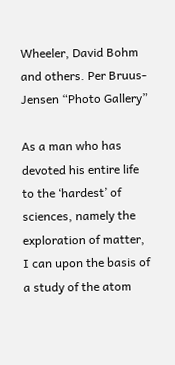Wheeler, David Bohm and others. Per Bruus-Jensen “Photo Gallery”

As a man who has devoted his entire life to the ‘hardest’ of sciences, namely the exploration of matter, I can upon the basis of a study of the atom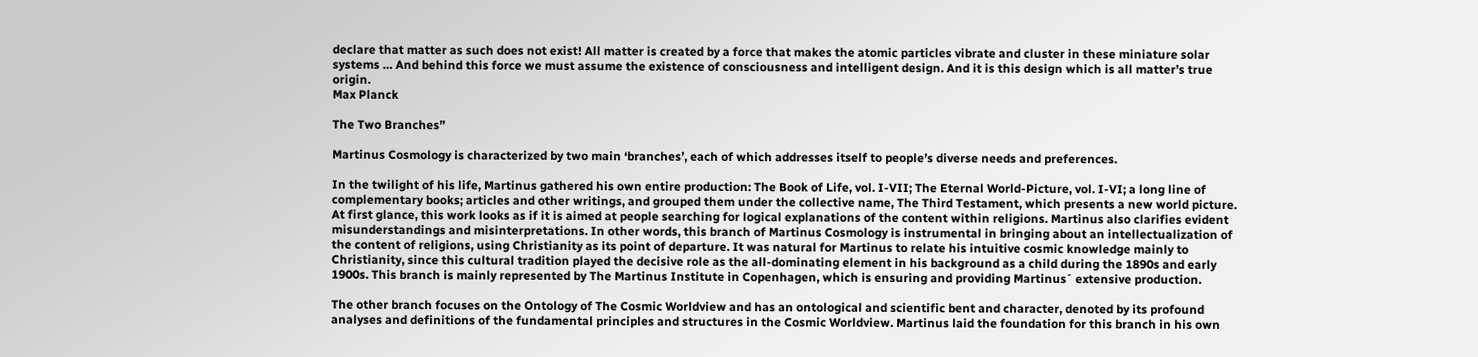declare that matter as such does not exist! All matter is created by a force that makes the atomic particles vibrate and cluster in these miniature solar systems … And behind this force we must assume the existence of consciousness and intelligent design. And it is this design which is all matter’s true origin.
Max Planck

The Two Branches”

Martinus Cosmology is characterized by two main ‘branches’, each of which addresses itself to people’s diverse needs and preferences.

In the twilight of his life, Martinus gathered his own entire production: The Book of Life, vol. I-VII; The Eternal World-Picture, vol. I-VI; a long line of complementary books; articles and other writings, and grouped them under the collective name, The Third Testament, which presents a new world picture. At first glance, this work looks as if it is aimed at people searching for logical explanations of the content within religions. Martinus also clarifies evident misunderstandings and misinterpretations. In other words, this branch of Martinus Cosmology is instrumental in bringing about an intellectualization of the content of religions, using Christianity as its point of departure. It was natural for Martinus to relate his intuitive cosmic knowledge mainly to Christianity, since this cultural tradition played the decisive role as the all-dominating element in his background as a child during the 1890s and early 1900s. This branch is mainly represented by The Martinus Institute in Copenhagen, which is ensuring and providing Martinus´ extensive production.

The other branch focuses on the Ontology of The Cosmic Worldview and has an ontological and scientific bent and character, denoted by its profound analyses and definitions of the fundamental principles and structures in the Cosmic Worldview. Martinus laid the foundation for this branch in his own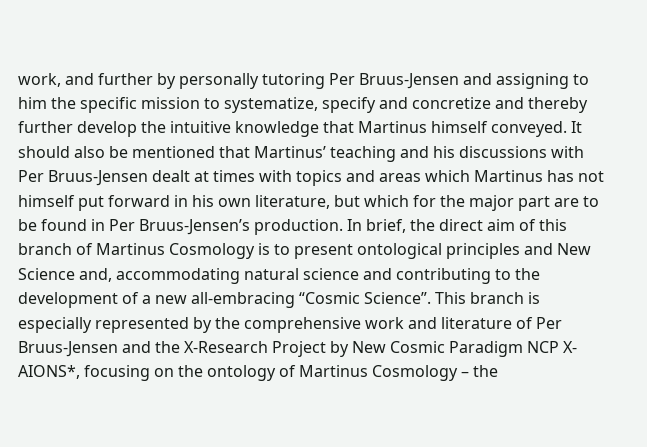work, and further by personally tutoring Per Bruus-Jensen and assigning to him the specific mission to systematize, specify and concretize and thereby further develop the intuitive knowledge that Martinus himself conveyed. It should also be mentioned that Martinus’ teaching and his discussions with Per Bruus-Jensen dealt at times with topics and areas which Martinus has not himself put forward in his own literature, but which for the major part are to be found in Per Bruus-Jensen’s production. In brief, the direct aim of this branch of Martinus Cosmology is to present ontological principles and New Science and, accommodating natural science and contributing to the development of a new all-embracing “Cosmic Science”. This branch is especially represented by the comprehensive work and literature of Per Bruus-Jensen and the X-Research Project by New Cosmic Paradigm NCP X-AIONS*, focusing on the ontology of Martinus Cosmology – the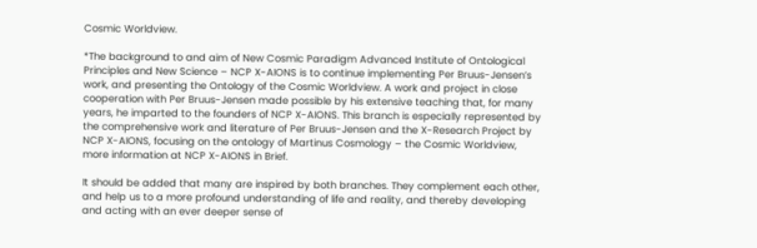Cosmic Worldview.

*The background to and aim of New Cosmic Paradigm Advanced Institute of Ontological Principles and New Science – NCP X-AIONS is to continue implementing Per Bruus-Jensen’s work, and presenting the Ontology of the Cosmic Worldview. A work and project in close cooperation with Per Bruus-Jensen made possible by his extensive teaching that, for many years, he imparted to the founders of NCP X-AIONS. This branch is especially represented by the comprehensive work and literature of Per Bruus-Jensen and the X-Research Project by NCP X-AIONS, focusing on the ontology of Martinus Cosmology – the Cosmic Worldview, more information at NCP X-AIONS in Brief.

It should be added that many are inspired by both branches. They complement each other, and help us to a more profound understanding of life and reality, and thereby developing and acting with an ever deeper sense of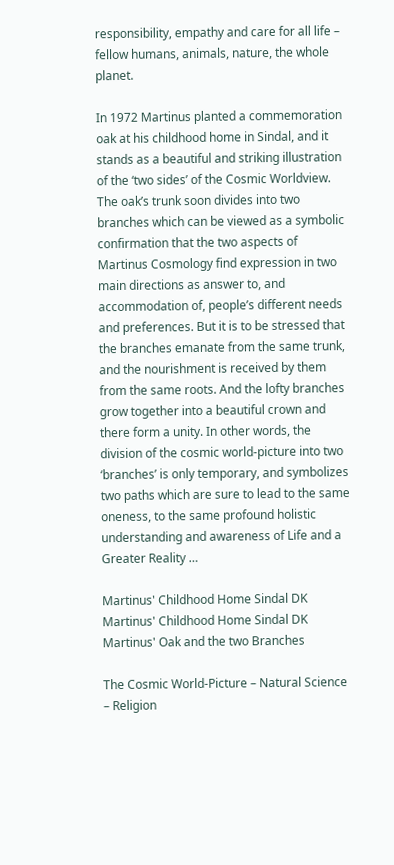responsibility, empathy and care for all life – fellow humans, animals, nature, the whole planet.

In 1972 Martinus planted a commemoration oak at his childhood home in Sindal, and it stands as a beautiful and striking illustration of the ‘two sides’ of the Cosmic Worldview. The oak’s trunk soon divides into two branches which can be viewed as a symbolic confirmation that the two aspects of Martinus Cosmology find expression in two main directions as answer to, and accommodation of, people’s different needs and preferences. But it is to be stressed that the branches emanate from the same trunk, and the nourishment is received by them from the same roots. And the lofty branches grow together into a beautiful crown and there form a unity. In other words, the division of the cosmic world-picture into two ‘branches’ is only temporary, and symbolizes two paths which are sure to lead to the same oneness, to the same profound holistic understanding and awareness of Life and a Greater Reality …

Martinus' Childhood Home Sindal DK
Martinus' Childhood Home Sindal DK
Martinus' Oak and the two Branches

The Cosmic World-Picture – Natural Science – Religion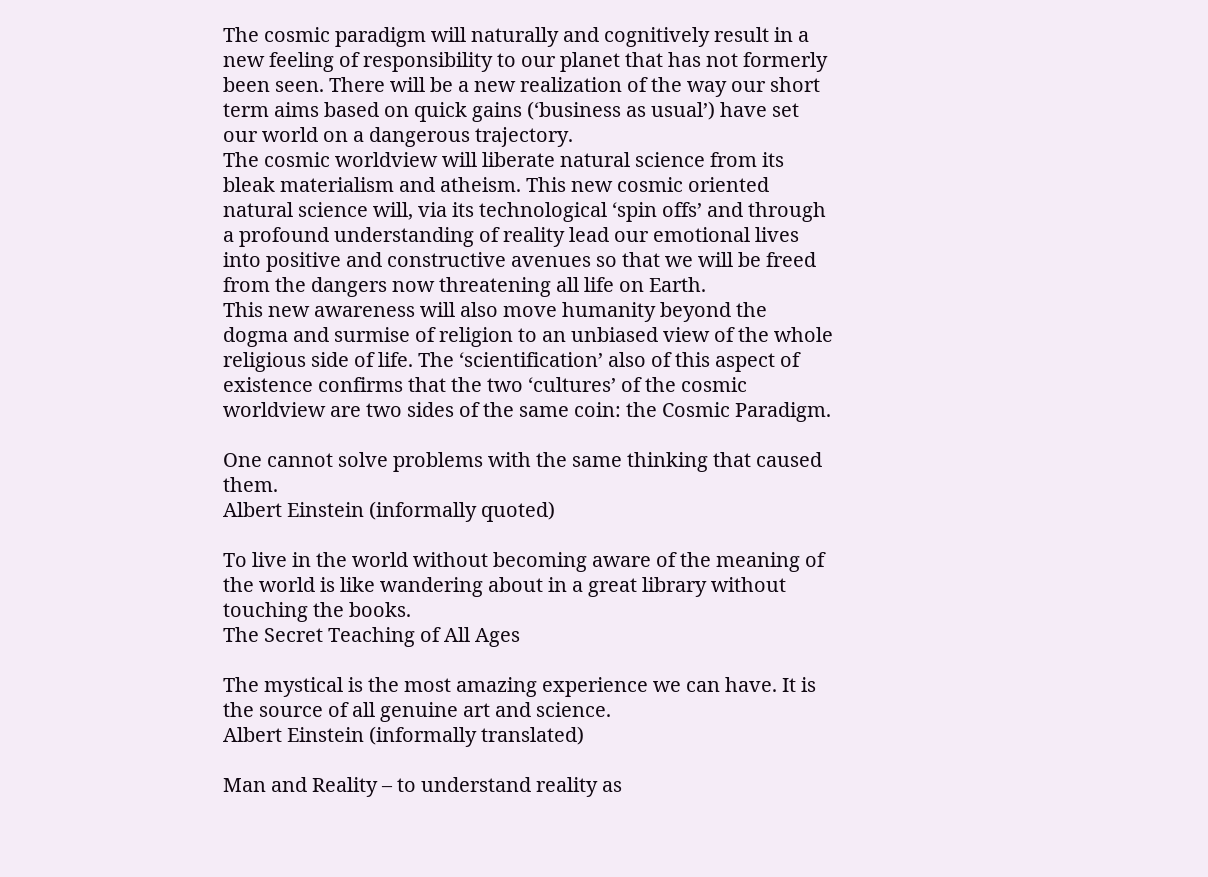The cosmic paradigm will naturally and cognitively result in a new feeling of responsibility to our planet that has not formerly been seen. There will be a new realization of the way our short term aims based on quick gains (‘business as usual’) have set our world on a dangerous trajectory.
The cosmic worldview will liberate natural science from its bleak materialism and atheism. This new cosmic oriented natural science will, via its technological ‘spin offs’ and through a profound understanding of reality lead our emotional lives into positive and constructive avenues so that we will be freed from the dangers now threatening all life on Earth.
This new awareness will also move humanity beyond the dogma and surmise of religion to an unbiased view of the whole religious side of life. The ‘scientification’ also of this aspect of existence confirms that the two ‘cultures’ of the cosmic worldview are two sides of the same coin: the Cosmic Paradigm.

One cannot solve problems with the same thinking that caused them.
Albert Einstein (informally quoted)

To live in the world without becoming aware of the meaning of the world is like wandering about in a great library without touching the books.
The Secret Teaching of All Ages

The mystical is the most amazing experience we can have. It is the source of all genuine art and science.
Albert Einstein (informally translated)

Man and Reality – to understand reality as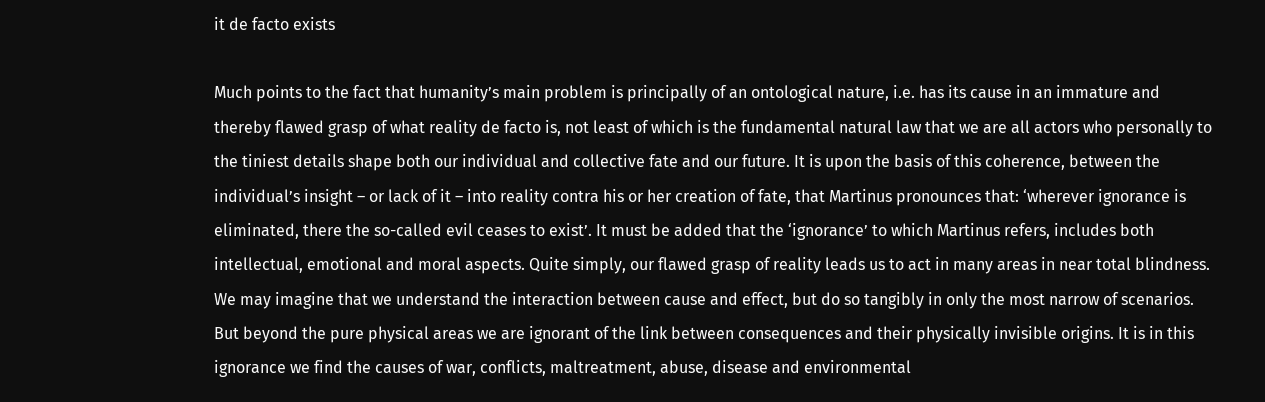it de facto exists

Much points to the fact that humanity’s main problem is principally of an ontological nature, i.e. has its cause in an immature and thereby flawed grasp of what reality de facto is, not least of which is the fundamental natural law that we are all actors who personally to the tiniest details shape both our individual and collective fate and our future. It is upon the basis of this coherence, between the individual’s insight – or lack of it – into reality contra his or her creation of fate, that Martinus pronounces that: ‘wherever ignorance is eliminated, there the so-called evil ceases to exist’. It must be added that the ‘ignorance’ to which Martinus refers, includes both intellectual, emotional and moral aspects. Quite simply, our flawed grasp of reality leads us to act in many areas in near total blindness. We may imagine that we understand the interaction between cause and effect, but do so tangibly in only the most narrow of scenarios. But beyond the pure physical areas we are ignorant of the link between consequences and their physically invisible origins. It is in this ignorance we find the causes of war, conflicts, maltreatment, abuse, disease and environmental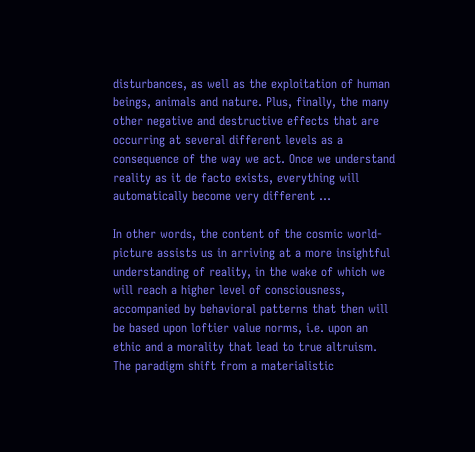disturbances, as well as the exploitation of human beings, animals and nature. Plus, finally, the many other negative and destructive effects that are occurring at several different levels as a consequence of the way we act. Once we understand reality as it de facto exists, everything will automatically become very different …

In other words, the content of the cosmic world-picture assists us in arriving at a more insightful understanding of reality, in the wake of which we will reach a higher level of consciousness, accompanied by behavioral patterns that then will be based upon loftier value norms, i.e. upon an ethic and a morality that lead to true altruism.
The paradigm shift from a materialistic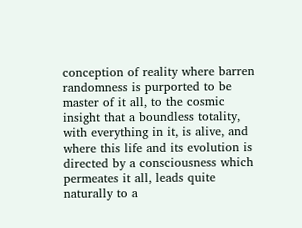conception of reality where barren randomness is purported to be master of it all, to the cosmic insight that a boundless totality, with everything in it, is alive, and where this life and its evolution is directed by a consciousness which permeates it all, leads quite naturally to a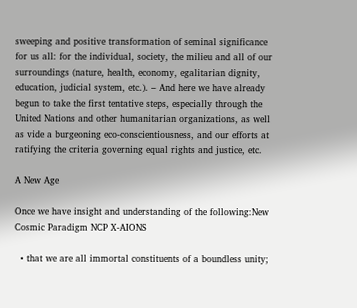sweeping and positive transformation of seminal significance for us all: for the individual, society, the milieu and all of our surroundings (nature, health, economy, egalitarian dignity, education, judicial system, etc.). – And here we have already begun to take the first tentative steps, especially through the United Nations and other humanitarian organizations, as well as vide a burgeoning eco-conscientiousness, and our efforts at ratifying the criteria governing equal rights and justice, etc.

A New Age

Once we have insight and understanding of the following:New Cosmic Paradigm NCP X-AIONS

  • that we are all immortal constituents of a boundless unity;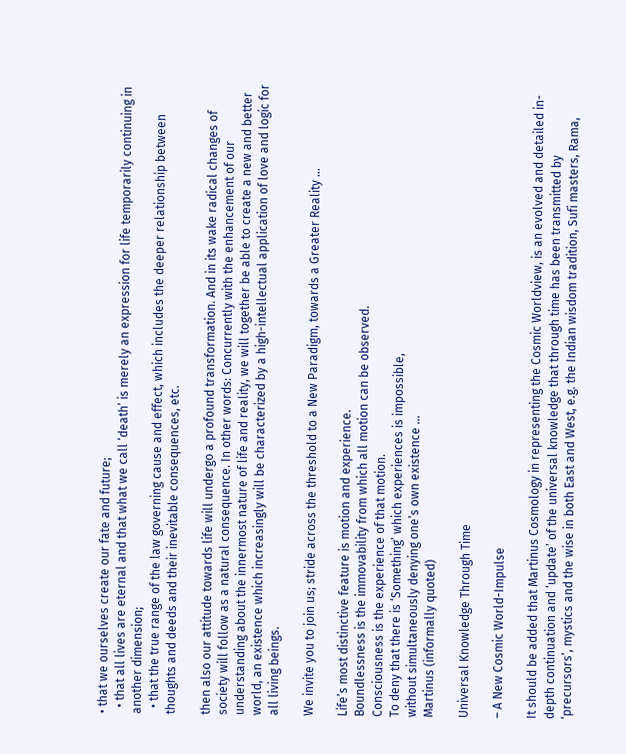• that we ourselves create our fate and future;
  • that all lives are eternal and that what we call ‘death’ is merely an expression for life temporarily continuing in another dimension;
  • that the true range of the law governing cause and effect, which includes the deeper relationship between thoughts and deeds and their inevitable consequences, etc.

then also our attitude towards life will undergo a profound transformation. And in its wake radical changes of society will follow as a natural consequence. In other words: Concurrently with the enhancement of our understanding about the innermost nature of life and reality, we will together be able to create a new and better world, an existence which increasingly will be characterized by a high-intellectual application of love and logic for all living beings.

We invite you to join us; stride across the threshold to a New Paradigm, towards a Greater Reality …

Life’s most distinctive feature is motion and experience.
Boundlessness is the immovability from which all motion can be observed.
Consciousness is the experience of that motion.
To deny that there is ‘Something’ which experiences is impossible,
without simultaneously denying one’s own existence …
Martinus (informally quoted)

Universal Knowledge Through Time

– A New Cosmic World-Impulse

It should be added that Martinus Cosmology in representing the Cosmic Worldview, is an evolved and detailed in-depth continuation and ‘update’ of the universal knowledge that through time has been transmitted by ‘precursors’, mystics and the wise in both East and West, e.g. the Indian wisdom tradition, Sufi masters, Rama,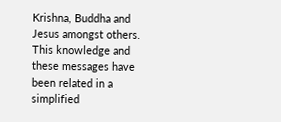Krishna, Buddha and Jesus amongst others. This knowledge and these messages have been related in a simplified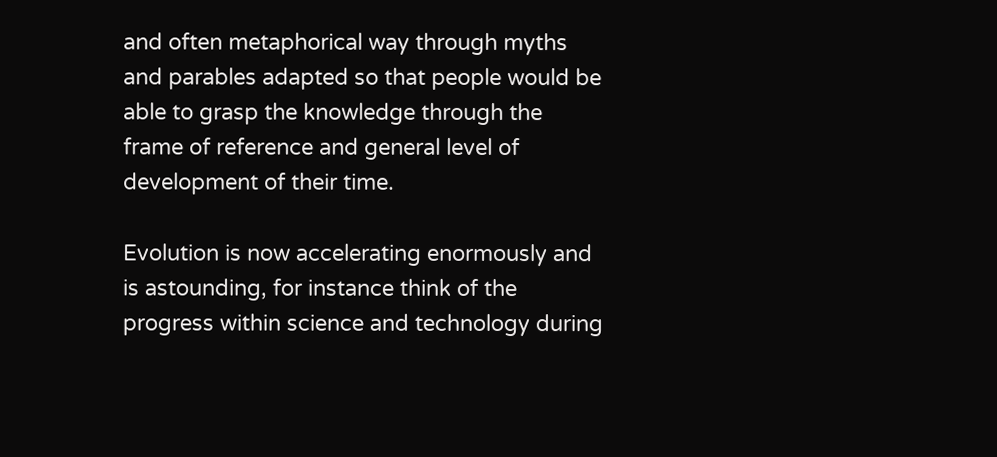and often metaphorical way through myths and parables adapted so that people would be able to grasp the knowledge through the frame of reference and general level of development of their time.

Evolution is now accelerating enormously and is astounding, for instance think of the progress within science and technology during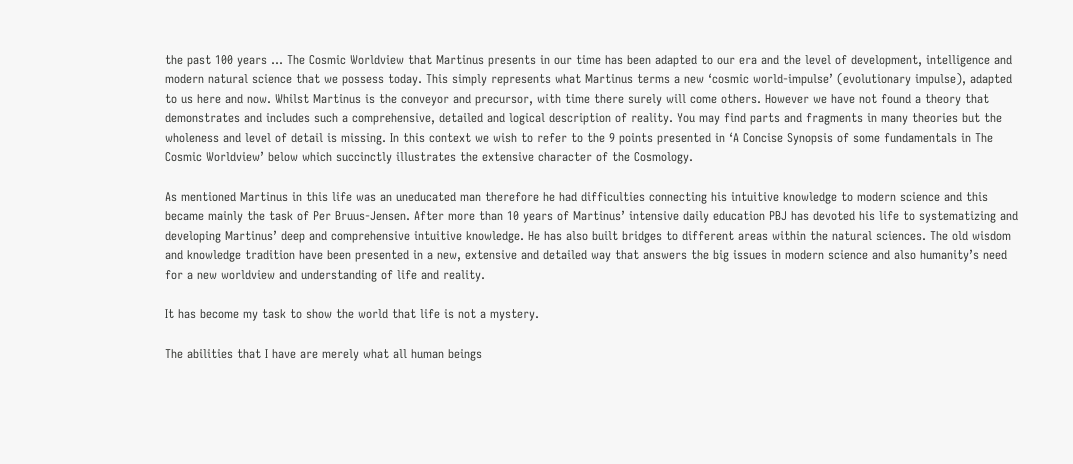the past 100 years … The Cosmic Worldview that Martinus presents in our time has been adapted to our era and the level of development, intelligence and modern natural science that we possess today. This simply represents what Martinus terms a new ‘cosmic world-impulse’ (evolutionary impulse), adapted to us here and now. Whilst Martinus is the conveyor and precursor, with time there surely will come others. However we have not found a theory that demonstrates and includes such a comprehensive, detailed and logical description of reality. You may find parts and fragments in many theories but the wholeness and level of detail is missing. In this context we wish to refer to the 9 points presented in ‘A Concise Synopsis of some fundamentals in The Cosmic Worldview’ below which succinctly illustrates the extensive character of the Cosmology.

As mentioned Martinus in this life was an uneducated man therefore he had difficulties connecting his intuitive knowledge to modern science and this became mainly the task of Per Bruus-Jensen. After more than 10 years of Martinus’ intensive daily education PBJ has devoted his life to systematizing and developing Martinus’ deep and comprehensive intuitive knowledge. He has also built bridges to different areas within the natural sciences. The old wisdom and knowledge tradition have been presented in a new, extensive and detailed way that answers the big issues in modern science and also humanity’s need for a new worldview and understanding of life and reality.

It has become my task to show the world that life is not a mystery.

The abilities that I have are merely what all human beings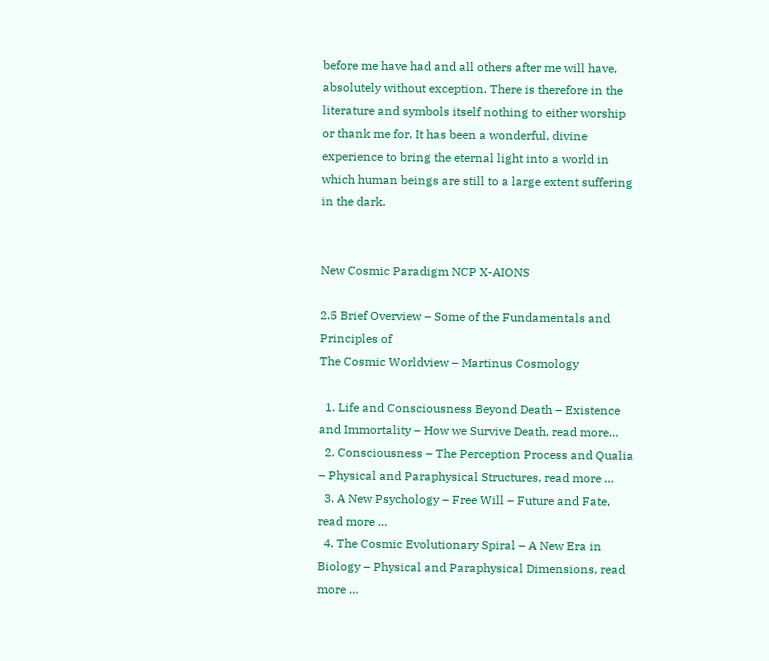before me have had and all others after me will have, absolutely without exception. There is therefore in the literature and symbols itself nothing to either worship or thank me for. It has been a wonderful, divine experience to bring the eternal light into a world in which human beings are still to a large extent suffering in the dark.


New Cosmic Paradigm NCP X-AIONS

2.5 Brief Overview – Some of the Fundamentals and Principles of
The Cosmic Worldview – Martinus Cosmology

  1. Life and Consciousness Beyond Death – Existence and Immortality – How we Survive Death, read more…
  2. Consciousness – The Perception Process and Qualia – Physical and Paraphysical Structures, read more …
  3. A New Psychology – Free Will – Future and Fate, read more …
  4. The Cosmic Evolutionary Spiral – A New Era in Biology – Physical and Paraphysical Dimensions, read more …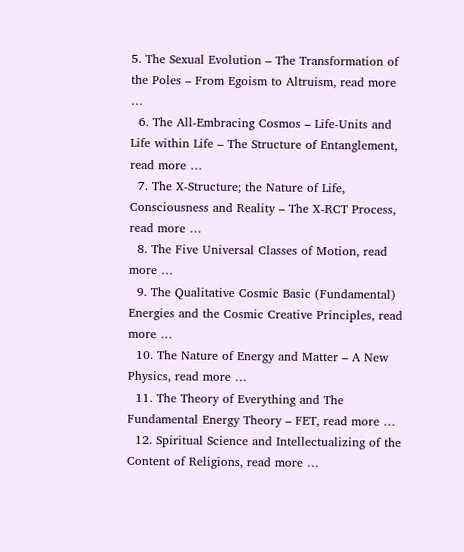5. The Sexual Evolution – The Transformation of the Poles – From Egoism to Altruism, read more …
  6. The All-Embracing Cosmos – Life-Units and Life within Life – The Structure of Entanglement, read more …
  7. The X-Structure; the Nature of Life, Consciousness and Reality – The X-RCT Process, read more …
  8. The Five Universal Classes of Motion, read more …
  9. The Qualitative Cosmic Basic (Fundamental) Energies and the Cosmic Creative Principles, read more …
  10. The Nature of Energy and Matter – A New Physics, read more …
  11. The Theory of Everything and The Fundamental Energy Theory – FET, read more …
  12. Spiritual Science and Intellectualizing of the Content of Religions, read more …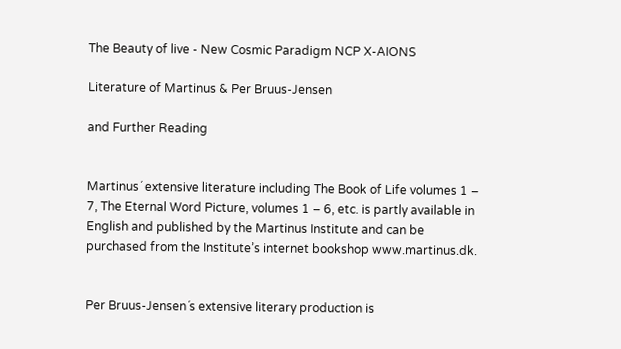The Beauty of live - New Cosmic Paradigm NCP X-AIONS

Literature of Martinus & Per Bruus-Jensen

and Further Reading


Martinus´ extensive literature including The Book of Life volumes 1 – 7, The Eternal Word Picture, volumes 1 – 6, etc. is partly available in English and published by the Martinus Institute and can be purchased from the Institute’s internet bookshop www.martinus.dk.


Per Bruus-Jensen´s extensive literary production is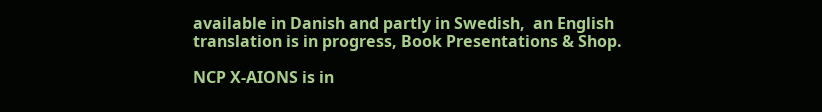available in Danish and partly in Swedish,  an English translation is in progress, Book Presentations & Shop.

NCP X-AIONS is in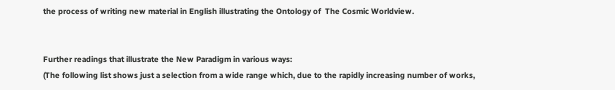the process of writing new material in English illustrating the Ontology of  The Cosmic Worldview.


Further readings that illustrate the New Paradigm in various ways:
(The following list shows just a selection from a wide range which, due to the rapidly increasing number of works,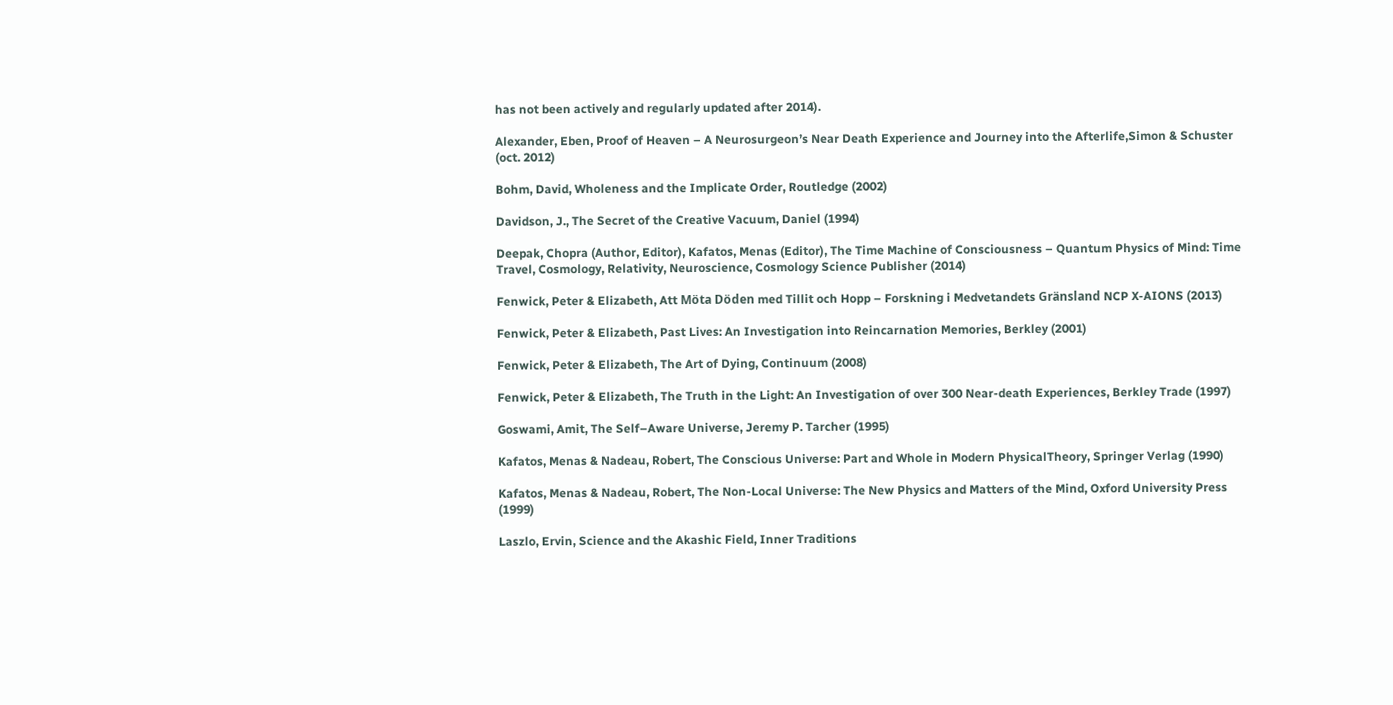has not been actively and regularly updated after 2014).

Alexander, Eben, Proof of Heaven – A Neurosurgeon’s Near Death Experience and Journey into the Afterlife,Simon & Schuster (oct. 2012)

Bohm, David, Wholeness and the Implicate Order, Routledge (2002)

Davidson, J., The Secret of the Creative Vacuum, Daniel (1994)

Deepak, Chopra (Author, Editor), Kafatos, Menas (Editor), The Time Machine of Consciousness – Quantum Physics of Mind: Time Travel, Cosmology, Relativity, Neuroscience, Cosmology Science Publisher (2014)

Fenwick, Peter & Elizabeth, Att Möta Döden med Tillit och Hopp – Forskning i Medvetandets Gränsland NCP X-AIONS (2013)

Fenwick, Peter & Elizabeth, Past Lives: An Investigation into Reincarnation Memories, Berkley (2001)

Fenwick, Peter & Elizabeth, The Art of Dying, Continuum (2008)

Fenwick, Peter & Elizabeth, The Truth in the Light: An Investigation of over 300 Near-death Experiences, Berkley Trade (1997)

Goswami, Amit, The Self–Aware Universe, Jeremy P. Tarcher (1995)

Kafatos, Menas & Nadeau, Robert, The Conscious Universe: Part and Whole in Modern PhysicalTheory, Springer Verlag (1990)

Kafatos, Menas & Nadeau, Robert, The Non-Local Universe: The New Physics and Matters of the Mind, Oxford University Press (1999)

Laszlo, Ervin, Science and the Akashic Field, Inner Traditions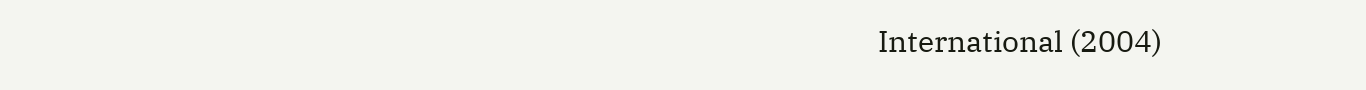International (2004)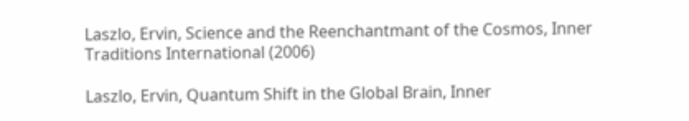Laszlo, Ervin, Science and the Reenchantmant of the Cosmos, Inner Traditions International (2006)

Laszlo, Ervin, Quantum Shift in the Global Brain, Inner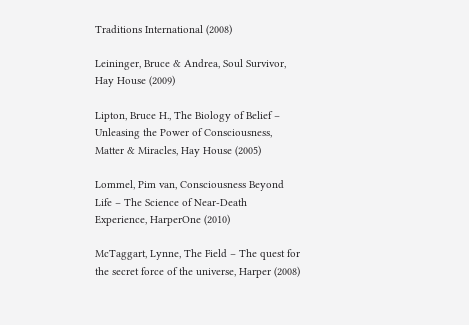Traditions International (2008)

Leininger, Bruce & Andrea, Soul Survivor, Hay House (2009)

Lipton, Bruce H., The Biology of Belief – Unleasing the Power of Consciousness, Matter & Miracles, Hay House (2005)

Lommel, Pim van, Consciousness Beyond Life – The Science of Near-Death Experience, HarperOne (2010)

McTaggart, Lynne, The Field – The quest for the secret force of the universe, Harper (2008)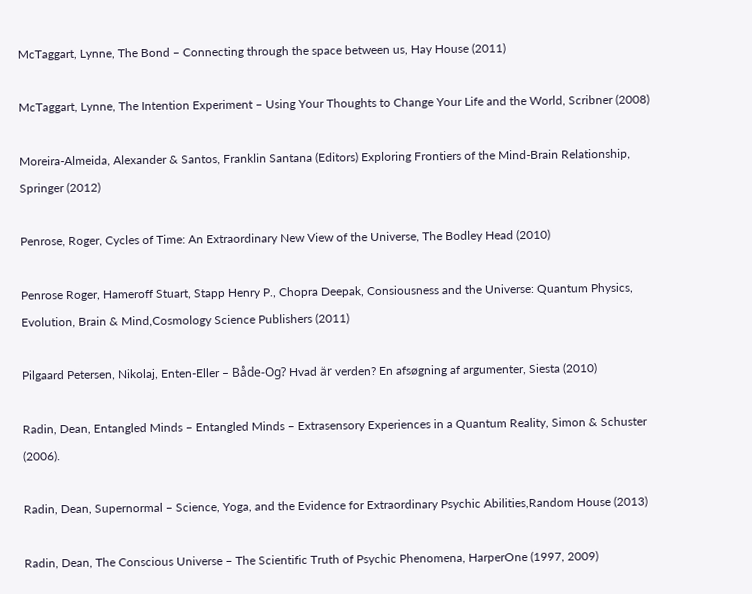McTaggart, Lynne, The Bond – Connecting through the space between us, Hay House (2011)

McTaggart, Lynne, The Intention Experiment – Using Your Thoughts to Change Your Life and the World, Scribner (2008)

Moreira-Almeida, Alexander & Santos, Franklin Santana (Editors) Exploring Frontiers of the Mind-Brain Relationship, Springer (2012)

Penrose, Roger, Cycles of Time: An Extraordinary New View of the Universe, The Bodley Head (2010)

Penrose Roger, Hameroff Stuart, Stapp Henry P., Chopra Deepak, Consiousness and the Universe: Quantum Physics, Evolution, Brain & Mind,Cosmology Science Publishers (2011)

Pilgaard Petersen, Nikolaj, Enten-Eller – Både-Og? Hvad är verden? En afsøgning af argumenter, Siesta (2010)

Radin, Dean, Entangled Minds – Entangled Minds – Extrasensory Experiences in a Quantum Reality, Simon & Schuster (2006).

Radin, Dean, Supernormal – Science, Yoga, and the Evidence for Extraordinary Psychic Abilities,Random House (2013)

Radin, Dean, The Conscious Universe – The Scientific Truth of Psychic Phenomena, HarperOne (1997, 2009)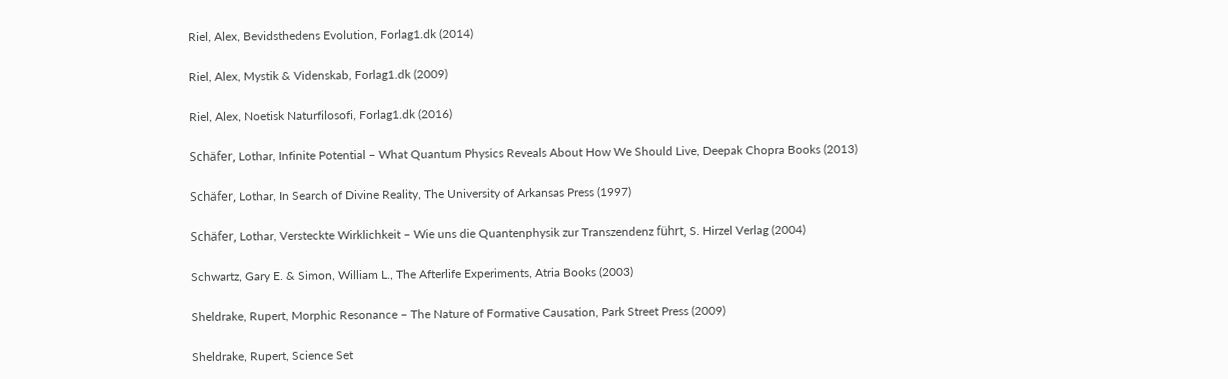Riel, Alex, Bevidsthedens Evolution, Forlag1.dk (2014)

Riel, Alex, Mystik & Videnskab, Forlag1.dk (2009)

Riel, Alex, Noetisk Naturfilosofi, Forlag1.dk (2016)

Schäfer, Lothar, Infinite Potential – What Quantum Physics Reveals About How We Should Live, Deepak Chopra Books (2013)

Schäfer, Lothar, In Search of Divine Reality, The University of Arkansas Press (1997)

Schäfer, Lothar, Versteckte Wirklichkeit – Wie uns die Quantenphysik zur Transzendenz führt, S. Hirzel Verlag (2004)

Schwartz, Gary E. & Simon, William L., The Afterlife Experiments, Atria Books (2003)

Sheldrake, Rupert, Morphic Resonance – The Nature of Formative Causation, Park Street Press (2009)

Sheldrake, Rupert, Science Set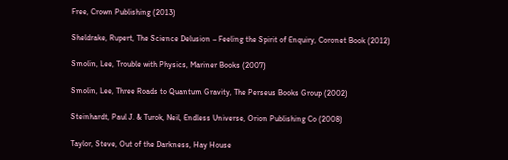Free, Crown Publishing (2013)

Sheldrake, Rupert, The Science Delusion – Feeling the Spirit of Enquiry, Coronet Book (2012)

Smolin, Lee, Trouble with Physics, Mariner Books (2007)

Smolin, Lee, Three Roads to Quantum Gravity, The Perseus Books Group (2002)

Steinhardt, Paul J. & Turok, Neil, Endless Universe, Orion Publishing Co (2008)

Taylor, Steve, Out of the Darkness, Hay House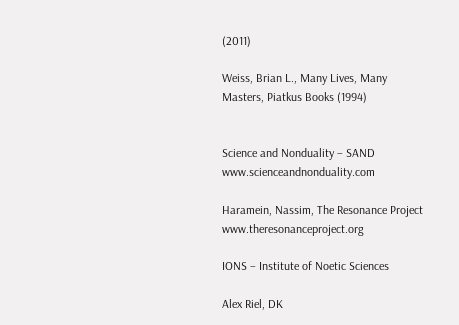(2011)

Weiss, Brian L., Many Lives, Many Masters, Piatkus Books (1994)


Science and Nonduality – SAND www.scienceandnonduality.com

Haramein, Nassim, The Resonance Project www.theresonanceproject.org

IONS – Institute of Noetic Sciences

Alex Riel, DK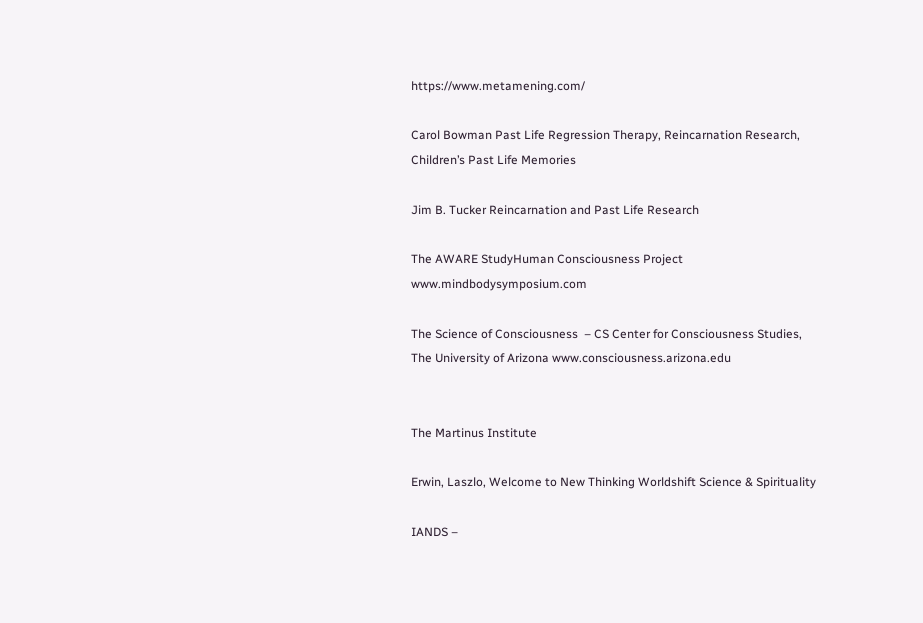https://www.metamening.com/

Carol Bowman Past Life Regression Therapy, Reincarnation Research, Children’s Past Life Memories

Jim B. Tucker Reincarnation and Past Life Research

The AWARE StudyHuman Consciousness Project www.mindbodysymposium.com

The Science of Consciousness  – CS Center for Consciousness Studies, The University of Arizona www.consciousness.arizona.edu


The Martinus Institute

Erwin, Laszlo, Welcome to New Thinking Worldshift Science & Spirituality

IANDS –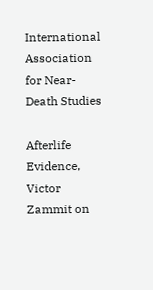International Association for Near-Death Studies

Afterlife Evidence, Victor Zammit on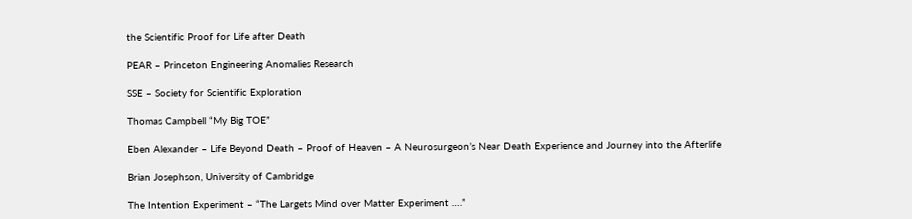the Scientific Proof for Life after Death

PEAR – Princeton Engineering Anomalies Research

SSE – Society for Scientific Exploration

Thomas Campbell “My Big TOE”

Eben Alexander – Life Beyond Death – Proof of Heaven – A Neurosurgeon’s Near Death Experience and Journey into the Afterlife

Brian Josephson, University of Cambridge

The Intention Experiment – “The Largets Mind over Matter Experiment ….”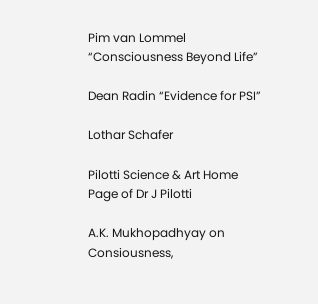Pim van Lommel “Consciousness Beyond Life”

Dean Radin “Evidence for PSI”

Lothar Schafer

Pilotti Science & Art Home Page of Dr J Pilotti

A.K. Mukhopadhyay on Consiousness,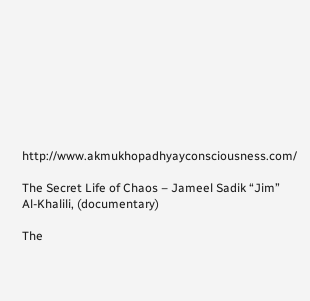http://www.akmukhopadhyayconsciousness.com/

The Secret Life of Chaos – Jameel Sadik “Jim” Al-Khalili, (documentary)

The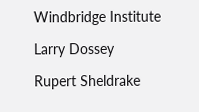Windbridge Institute

Larry Dossey

Rupert Sheldrake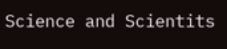Science and Scientits